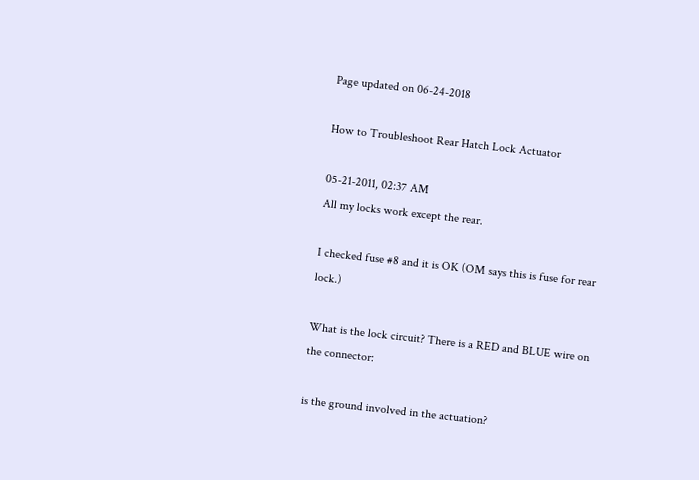Page updated on 06-24-2018

How to Troubleshoot Rear Hatch Lock Actuator

05-21-2011, 02:37 AM
All my locks work except the rear.

I checked fuse #8 and it is OK (OM says this is fuse for rear lock.)

What is the lock circuit? There is a RED and BLUE wire on the connector:

is the ground involved in the actuation?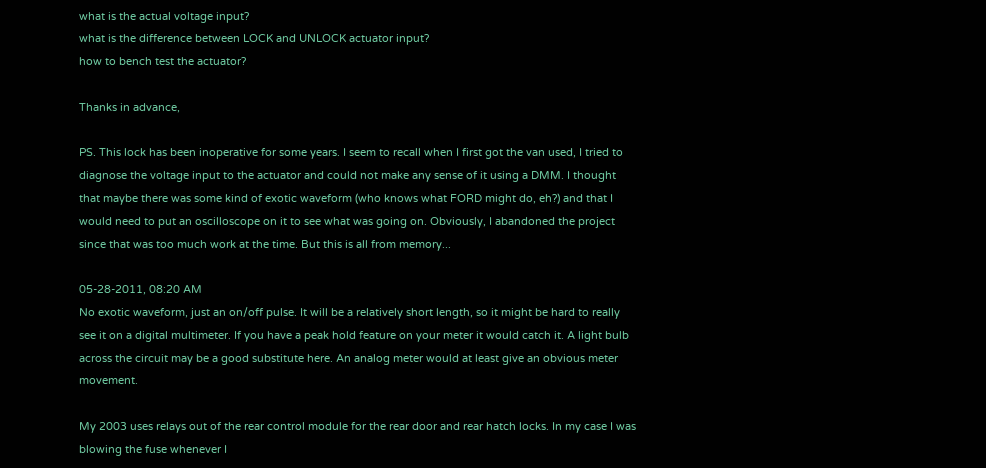what is the actual voltage input?
what is the difference between LOCK and UNLOCK actuator input?
how to bench test the actuator?

Thanks in advance,

PS. This lock has been inoperative for some years. I seem to recall when I first got the van used, I tried to diagnose the voltage input to the actuator and could not make any sense of it using a DMM. I thought that maybe there was some kind of exotic waveform (who knows what FORD might do, eh?) and that I would need to put an oscilloscope on it to see what was going on. Obviously, I abandoned the project since that was too much work at the time. But this is all from memory...

05-28-2011, 08:20 AM
No exotic waveform, just an on/off pulse. It will be a relatively short length, so it might be hard to really see it on a digital multimeter. If you have a peak hold feature on your meter it would catch it. A light bulb across the circuit may be a good substitute here. An analog meter would at least give an obvious meter movement.

My 2003 uses relays out of the rear control module for the rear door and rear hatch locks. In my case I was blowing the fuse whenever I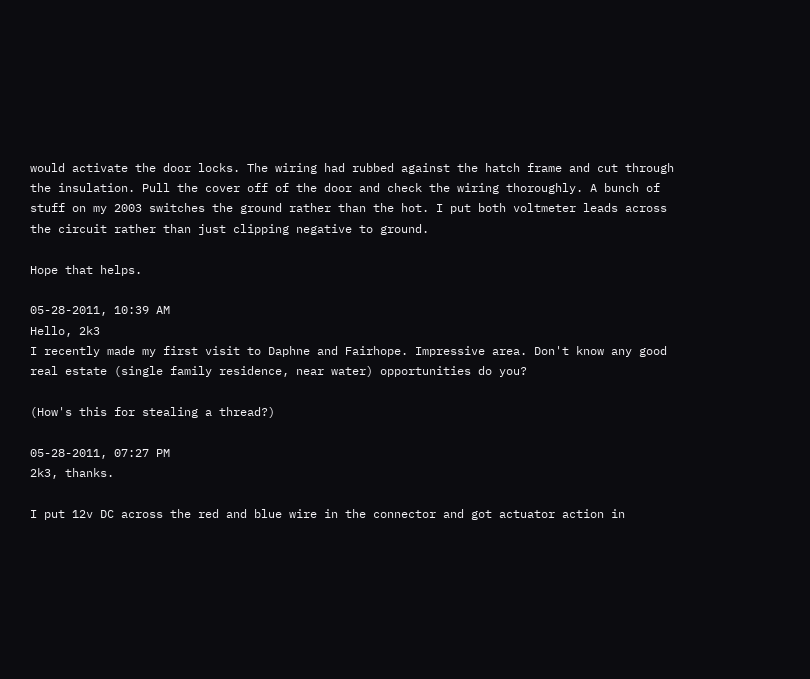would activate the door locks. The wiring had rubbed against the hatch frame and cut through the insulation. Pull the cover off of the door and check the wiring thoroughly. A bunch of stuff on my 2003 switches the ground rather than the hot. I put both voltmeter leads across the circuit rather than just clipping negative to ground.

Hope that helps.

05-28-2011, 10:39 AM
Hello, 2k3
I recently made my first visit to Daphne and Fairhope. Impressive area. Don't know any good real estate (single family residence, near water) opportunities do you?

(How's this for stealing a thread?)

05-28-2011, 07:27 PM
2k3, thanks.

I put 12v DC across the red and blue wire in the connector and got actuator action in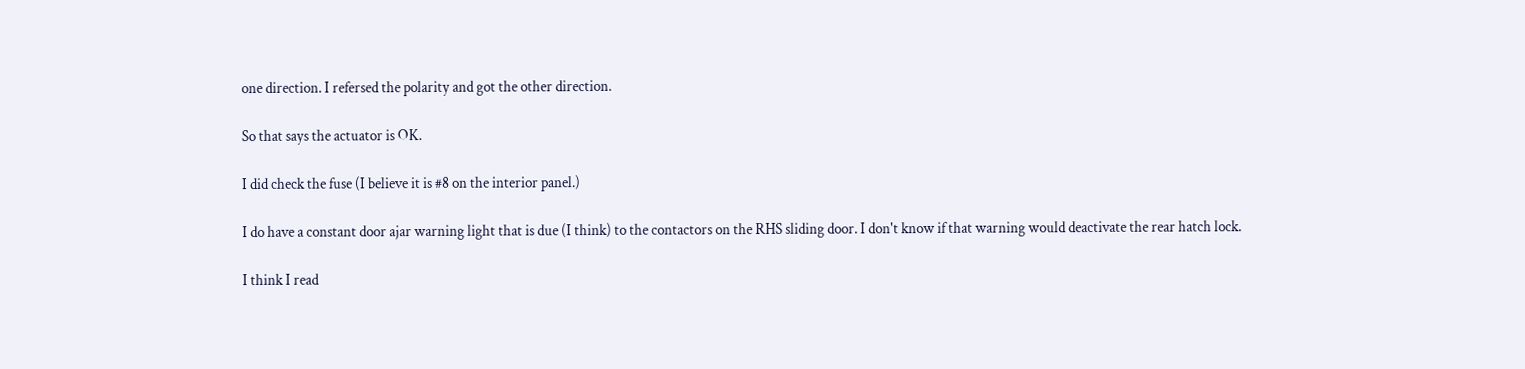one direction. I refersed the polarity and got the other direction.

So that says the actuator is OK.

I did check the fuse (I believe it is #8 on the interior panel.)

I do have a constant door ajar warning light that is due (I think) to the contactors on the RHS sliding door. I don't know if that warning would deactivate the rear hatch lock.

I think I read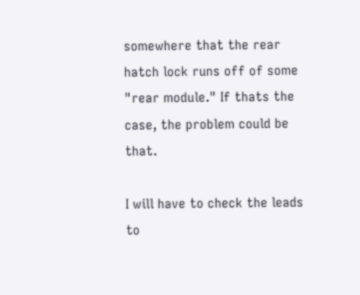somewhere that the rear hatch lock runs off of some "rear module." If thats the case, the problem could be that.

I will have to check the leads to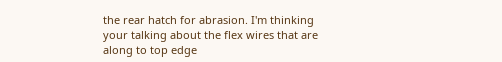the rear hatch for abrasion. I'm thinking your talking about the flex wires that are along to top edge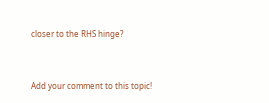closer to the RHS hinge?


Add your comment to this topic!